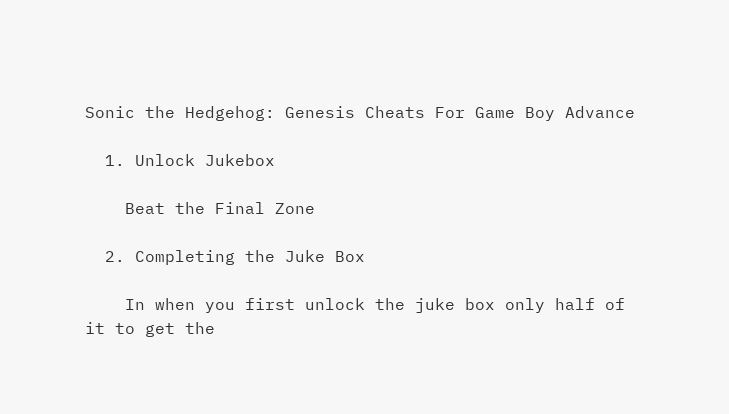Sonic the Hedgehog: Genesis Cheats For Game Boy Advance

  1. Unlock Jukebox

    Beat the Final Zone

  2. Completing the Juke Box

    In when you first unlock the juke box only half of it to get the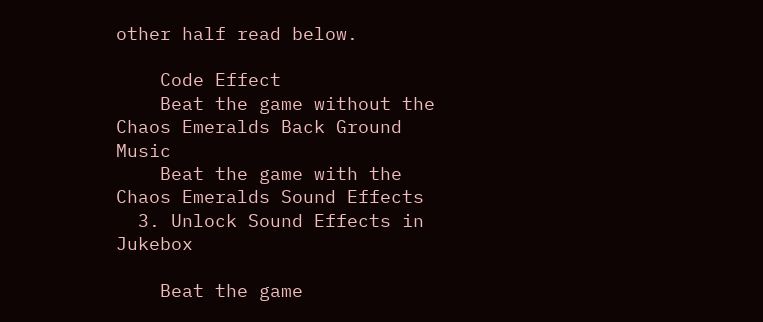other half read below.

    Code Effect
    Beat the game without the Chaos Emeralds Back Ground Music
    Beat the game with the Chaos Emeralds Sound Effects
  3. Unlock Sound Effects in Jukebox

    Beat the game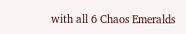with all 6 Chaos Emeralds